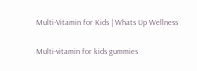Multi-Vitamin for Kids | Whats Up Wellness

Multi-vitamin for kids gummies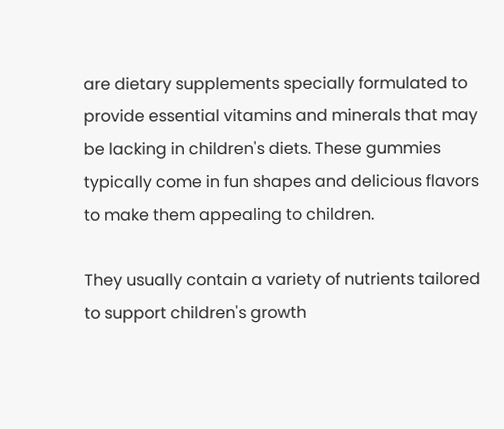are dietary supplements specially formulated to provide essential vitamins and minerals that may be lacking in children's diets. These gummies typically come in fun shapes and delicious flavors to make them appealing to children.

They usually contain a variety of nutrients tailored to support children's growth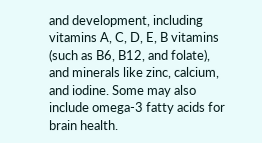and development, including vitamins A, C, D, E, B vitamins (such as B6, B12, and folate), and minerals like zinc, calcium, and iodine. Some may also include omega-3 fatty acids for brain health.